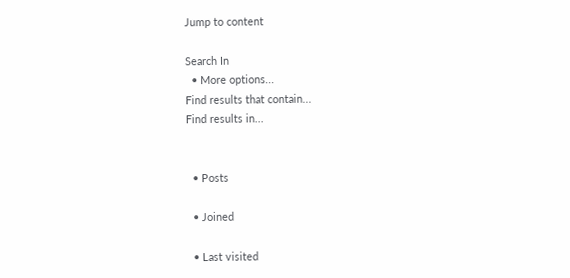Jump to content

Search In
  • More options...
Find results that contain...
Find results in...


  • Posts

  • Joined

  • Last visited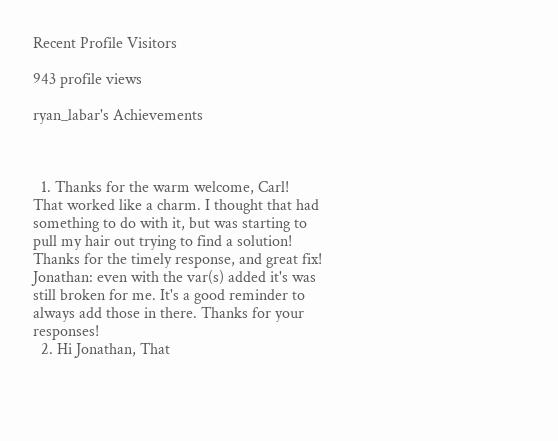Recent Profile Visitors

943 profile views

ryan_labar's Achievements



  1. Thanks for the warm welcome, Carl! That worked like a charm. I thought that had something to do with it, but was starting to pull my hair out trying to find a solution! Thanks for the timely response, and great fix! Jonathan: even with the var(s) added it's was still broken for me. It's a good reminder to always add those in there. Thanks for your responses!
  2. Hi Jonathan, That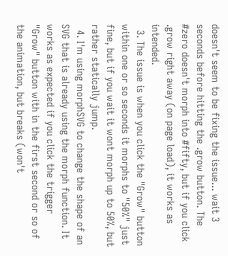doesn't seem to be fixing the issue... wait 3 seconds before hitting the .grow button. The #zero doesn't morph into #fifty, but if you click .grow right away (on page load), it works as intended.
  3. The issue is when you click the "Grow" button within one or so seconds it morphs to "50%" just fine, but if you wait it wont morph up to 50%, but rather statically jump.
  4. I'm using morphSVG to change the shape of an SVG that is already using the morph function. It works as expected if you click the trigger "Grow" button with in the first second or so of the animation, but breaks (won't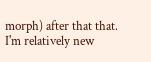morph) after that that. I'm relatively new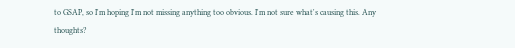to GSAP, so I'm hoping I'm not missing anything too obvious. I'm not sure what's causing this. Any thoughts?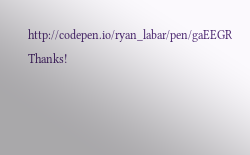http://codepen.io/ryan_labar/pen/gaEEGR Thanks!